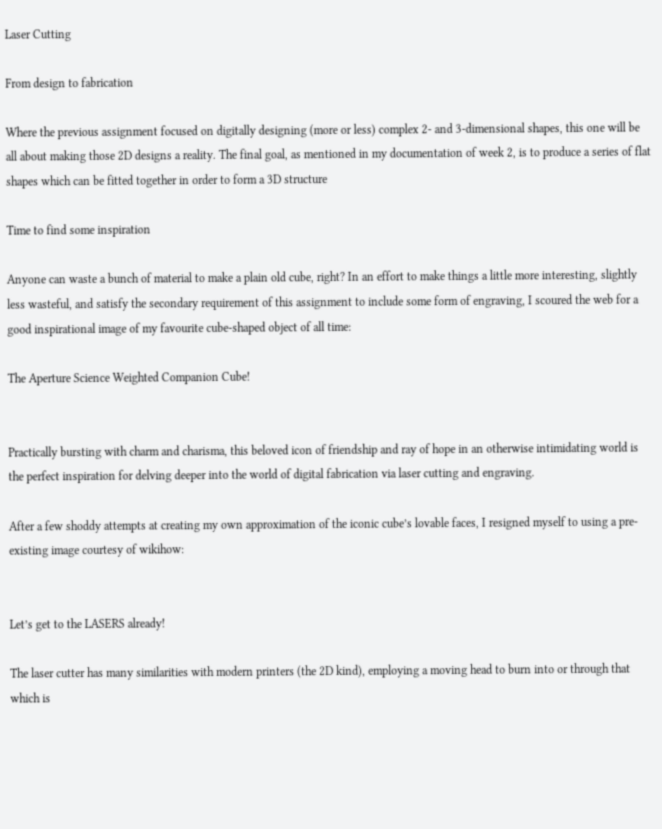Laser Cutting

From design to fabrication

Where the previous assignment focused on digitally designing (more or less) complex 2- and 3-dimensional shapes, this one will be all about making those 2D designs a reality. The final goal, as mentioned in my documentation of week 2, is to produce a series of flat shapes which can be fitted together in order to form a 3D structure

Time to find some inspiration

Anyone can waste a bunch of material to make a plain old cube, right? In an effort to make things a little more interesting, slightly less wasteful, and satisfy the secondary requirement of this assignment to include some form of engraving, I scoured the web for a good inspirational image of my favourite cube-shaped object of all time:

The Aperture Science Weighted Companion Cube!


Practically bursting with charm and charisma, this beloved icon of friendship and ray of hope in an otherwise intimidating world is the perfect inspiration for delving deeper into the world of digital fabrication via laser cutting and engraving.

After a few shoddy attempts at creating my own approximation of the iconic cube’s lovable faces, I resigned myself to using a pre-existing image courtesy of wikihow:


Let’s get to the LASERS already!

The laser cutter has many similarities with modern printers (the 2D kind), employing a moving head to burn into or through that which is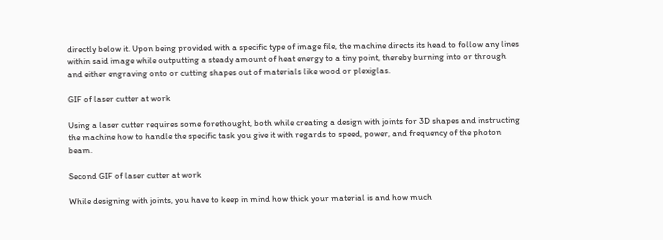directly below it. Upon being provided with a specific type of image file, the machine directs its head to follow any lines within said image while outputting a steady amount of heat energy to a tiny point, thereby burning into or through and either engraving onto or cutting shapes out of materials like wood or plexiglas.

GIF of laser cutter at work

Using a laser cutter requires some forethought, both while creating a design with joints for 3D shapes and instructing the machine how to handle the specific task you give it with regards to speed, power, and frequency of the photon beam.

Second GIF of laser cutter at work

While designing with joints, you have to keep in mind how thick your material is and how much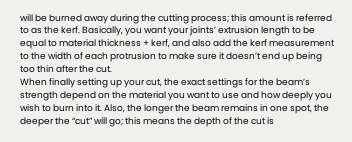will be burned away during the cutting process; this amount is referred to as the kerf. Basically, you want your joints’ extrusion length to be equal to material thickness + kerf, and also add the kerf measurement to the width of each protrusion to make sure it doesn’t end up being too thin after the cut.
When finally setting up your cut, the exact settings for the beam’s strength depend on the material you want to use and how deeply you wish to burn into it. Also, the longer the beam remains in one spot, the deeper the “cut” will go; this means the depth of the cut is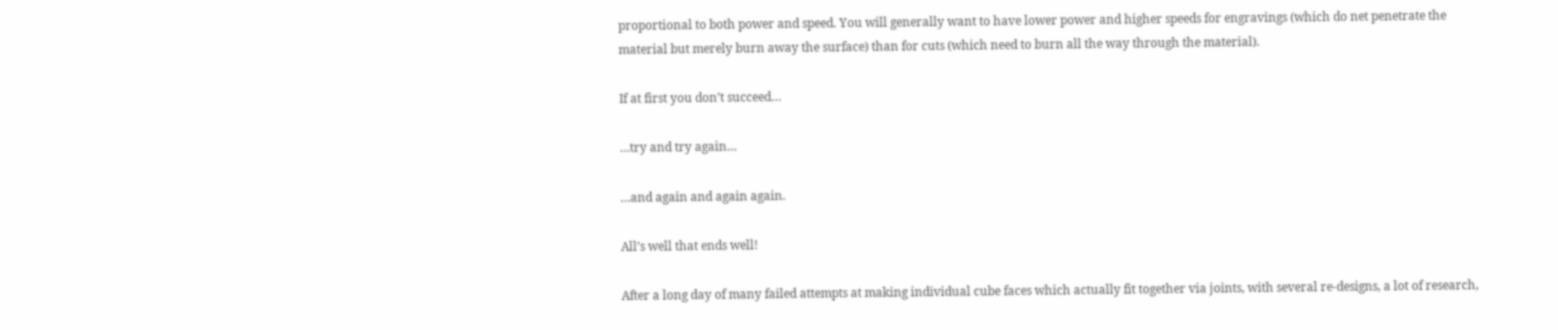proportional to both power and speed. You will generally want to have lower power and higher speeds for engravings (which do net penetrate the material but merely burn away the surface) than for cuts (which need to burn all the way through the material).

If at first you don’t succeed…

…try and try again…

…and again and again again.

All’s well that ends well!

After a long day of many failed attempts at making individual cube faces which actually fit together via joints, with several re-designs, a lot of research,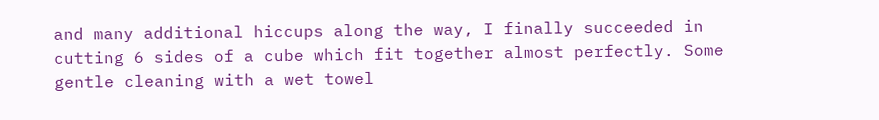and many additional hiccups along the way, I finally succeeded in cutting 6 sides of a cube which fit together almost perfectly. Some gentle cleaning with a wet towel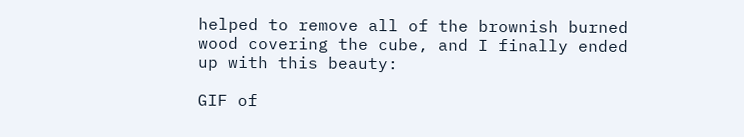helped to remove all of the brownish burned wood covering the cube, and I finally ended up with this beauty:

GIF of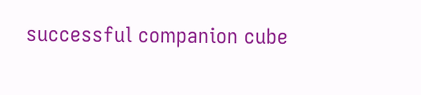successful companion cube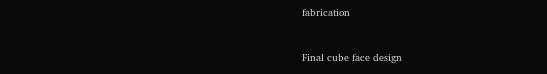fabrication


Final cube face design